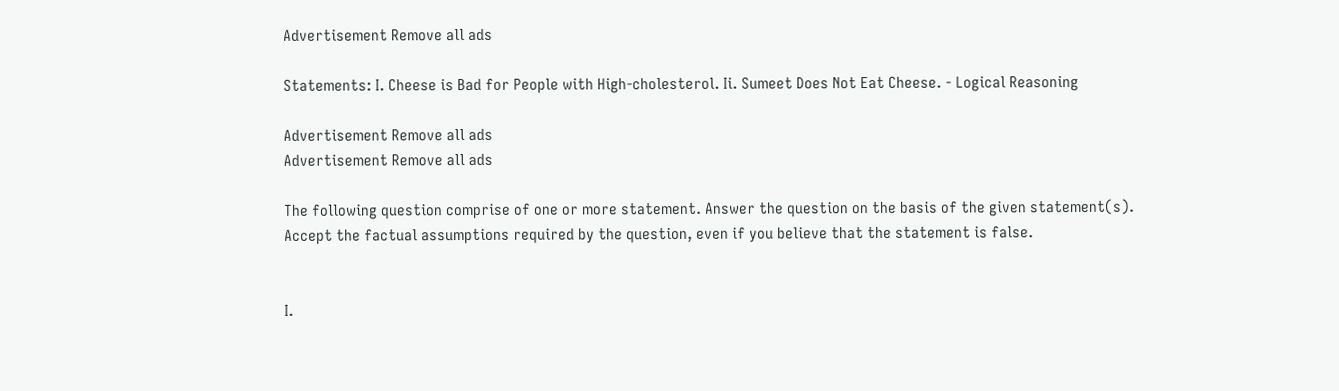Advertisement Remove all ads

Statements: I. Cheese is Bad for People with High-cholesterol. Ii. Sumeet Does Not Eat Cheese. - Logical Reasoning

Advertisement Remove all ads
Advertisement Remove all ads

The following question comprise of one or more statement. Answer the question on the basis of the given statement(s). Accept the factual assumptions required by the question, even if you believe that the statement is false.


I.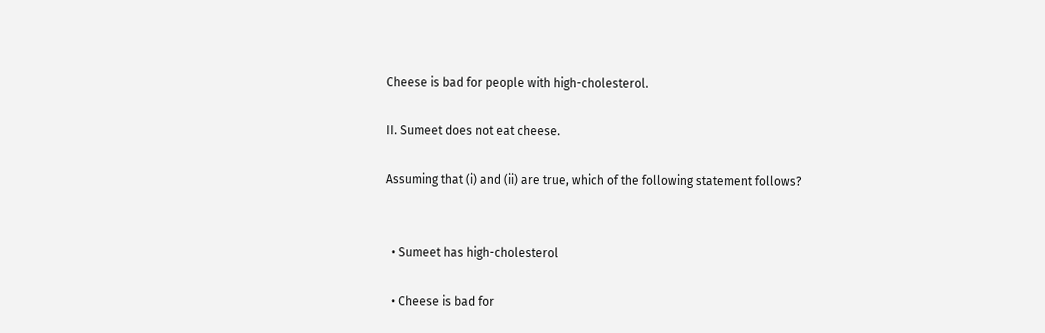Cheese is bad for people with high-cholesterol.

II. Sumeet does not eat cheese.

Assuming that (i) and (ii) are true, which of the following statement follows?


  • Sumeet has high-cholesterol

  • Cheese is bad for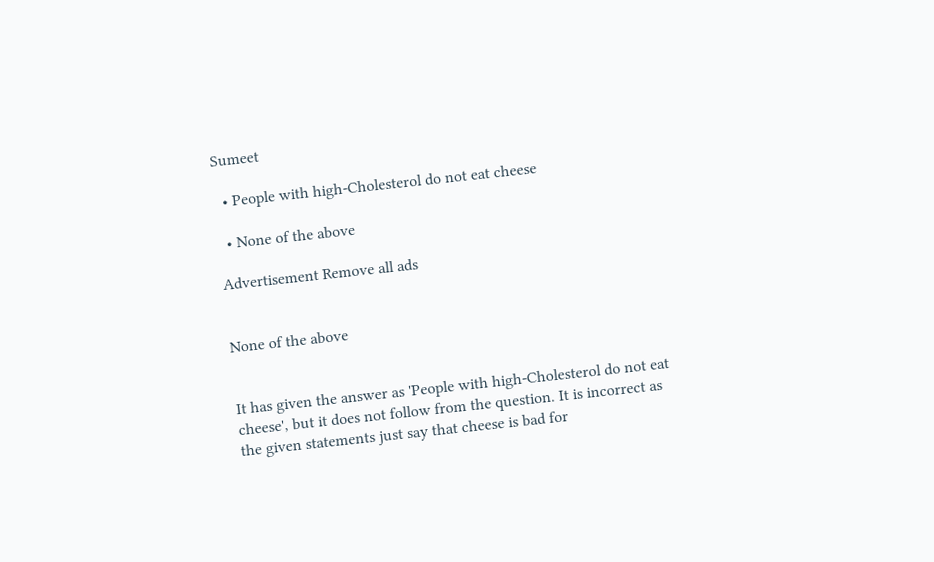Sumeet

  • People with high-Cholesterol do not eat cheese

  • None of the above

Advertisement Remove all ads


None of the above


It has given the answer as 'People with high-Cholesterol do not eat cheese', but it does not follow from the question. It is incorrect as the given statements just say that cheese is bad for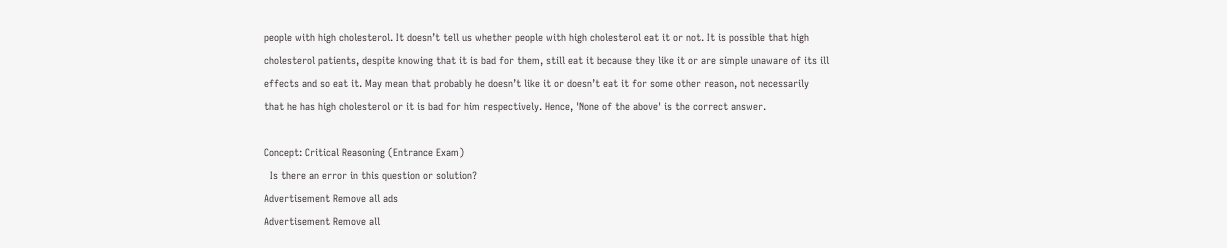people with high cholesterol. It doesn’t tell us whether people with high cholesterol eat it or not. It is possible that high cholesterol patients, despite knowing that it is bad for them, still eat it because they like it or are simple unaware of its ill effects and so eat it. May mean that probably he doesn’t like it or doesn’t eat it for some other reason, not necessarily that he has high cholesterol or it is bad for him respectively. Hence, 'None of the above' is the correct answer.

Concept: Critical Reasoning (Entrance Exam)
  Is there an error in this question or solution?
Advertisement Remove all ads
Advertisement Remove all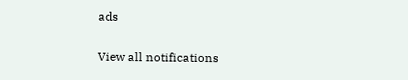ads

View all notifications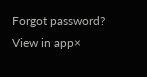Forgot password?
View in app×